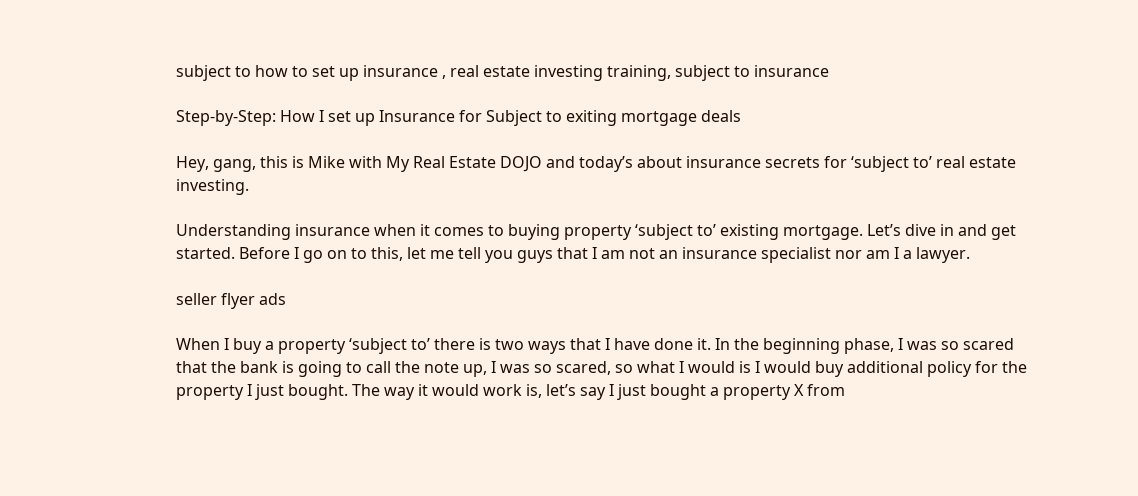subject to how to set up insurance , real estate investing training, subject to insurance

Step-by-Step: How I set up Insurance for Subject to exiting mortgage deals

Hey, gang, this is Mike with My Real Estate DOJO and today’s about insurance secrets for ‘subject to’ real estate investing.

Understanding insurance when it comes to buying property ‘subject to’ existing mortgage. Let’s dive in and get started. Before I go on to this, let me tell you guys that I am not an insurance specialist nor am I a lawyer.

seller flyer ads

When I buy a property ‘subject to’ there is two ways that I have done it. In the beginning phase, I was so scared that the bank is going to call the note up, I was so scared, so what I would is I would buy additional policy for the property I just bought. The way it would work is, let’s say I just bought a property X from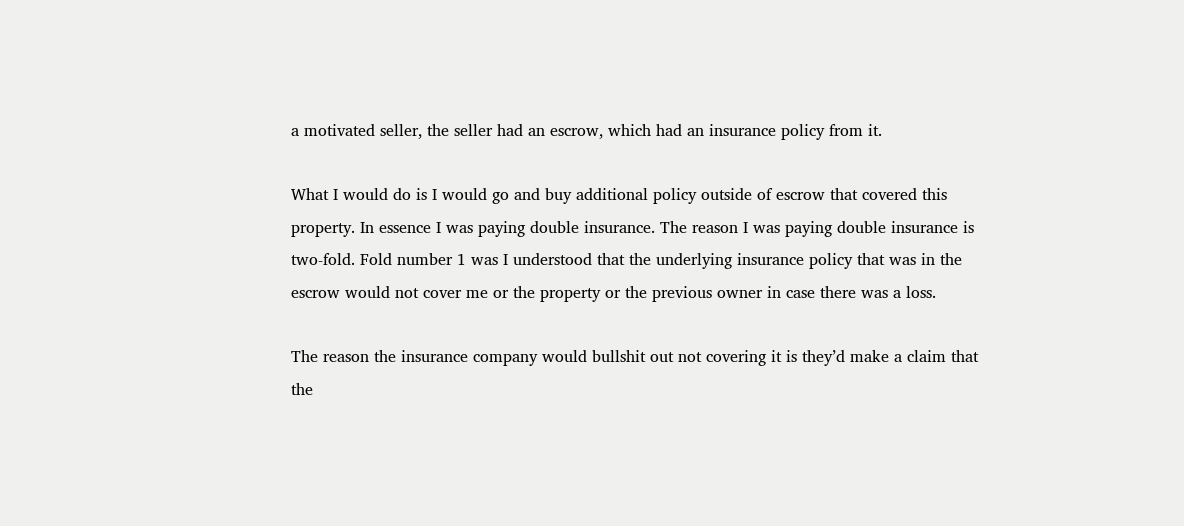a motivated seller, the seller had an escrow, which had an insurance policy from it.

What I would do is I would go and buy additional policy outside of escrow that covered this property. In essence I was paying double insurance. The reason I was paying double insurance is two-fold. Fold number 1 was I understood that the underlying insurance policy that was in the escrow would not cover me or the property or the previous owner in case there was a loss.

The reason the insurance company would bullshit out not covering it is they’d make a claim that the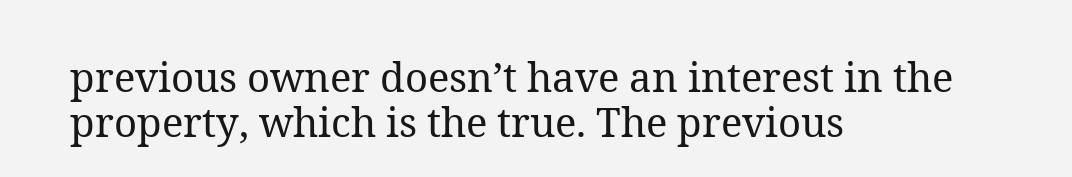previous owner doesn’t have an interest in the property, which is the true. The previous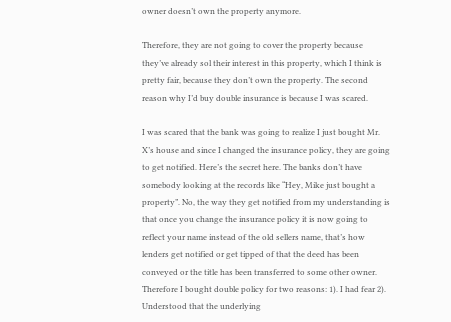owner doesn’t own the property anymore.

Therefore, they are not going to cover the property because they’ve already sol their interest in this property, which I think is pretty fair, because they don’t own the property. The second reason why I’d buy double insurance is because I was scared.

I was scared that the bank was going to realize I just bought Mr. X’s house and since I changed the insurance policy, they are going to get notified. Here’s the secret here. The banks don’t have somebody looking at the records like “Hey, Mike just bought a property”. No, the way they get notified from my understanding is that once you change the insurance policy it is now going to reflect your name instead of the old sellers name, that’s how lenders get notified or get tipped of that the deed has been conveyed or the title has been transferred to some other owner. Therefore I bought double policy for two reasons: 1). I had fear 2). Understood that the underlying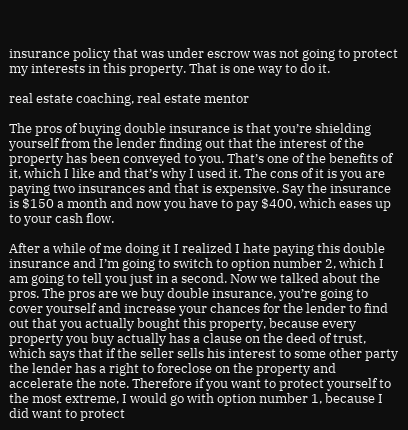insurance policy that was under escrow was not going to protect my interests in this property. That is one way to do it.

real estate coaching, real estate mentor

The pros of buying double insurance is that you’re shielding yourself from the lender finding out that the interest of the property has been conveyed to you. That’s one of the benefits of it, which I like and that’s why I used it. The cons of it is you are paying two insurances and that is expensive. Say the insurance is $150 a month and now you have to pay $400, which eases up to your cash flow.

After a while of me doing it I realized I hate paying this double insurance and I’m going to switch to option number 2, which I am going to tell you just in a second. Now we talked about the pros. The pros are we buy double insurance, you’re going to cover yourself and increase your chances for the lender to find out that you actually bought this property, because every property you buy actually has a clause on the deed of trust, which says that if the seller sells his interest to some other party the lender has a right to foreclose on the property and accelerate the note. Therefore if you want to protect yourself to the most extreme, I would go with option number 1, because I did want to protect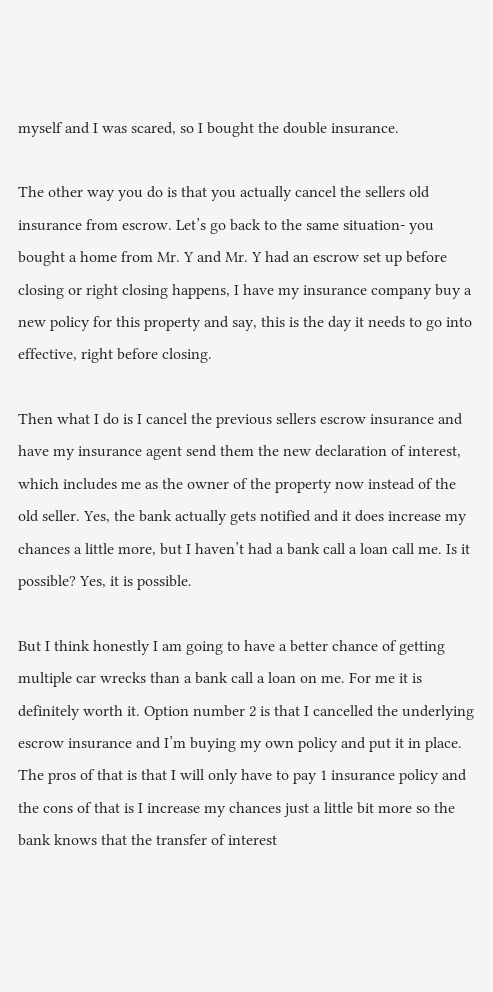myself and I was scared, so I bought the double insurance.

The other way you do is that you actually cancel the sellers old insurance from escrow. Let’s go back to the same situation- you bought a home from Mr. Y and Mr. Y had an escrow set up before closing or right closing happens, I have my insurance company buy a new policy for this property and say, this is the day it needs to go into effective, right before closing.

Then what I do is I cancel the previous sellers escrow insurance and have my insurance agent send them the new declaration of interest, which includes me as the owner of the property now instead of the old seller. Yes, the bank actually gets notified and it does increase my chances a little more, but I haven’t had a bank call a loan call me. Is it possible? Yes, it is possible.

But I think honestly I am going to have a better chance of getting multiple car wrecks than a bank call a loan on me. For me it is definitely worth it. Option number 2 is that I cancelled the underlying escrow insurance and I’m buying my own policy and put it in place. The pros of that is that I will only have to pay 1 insurance policy and the cons of that is I increase my chances just a little bit more so the bank knows that the transfer of interest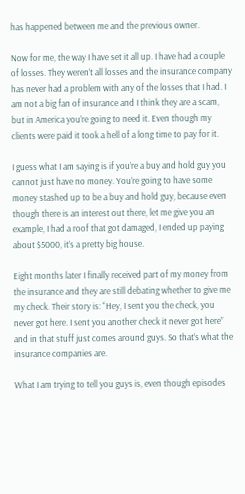has happened between me and the previous owner.

Now for me, the way I have set it all up. I have had a couple of losses. They weren’t all losses and the insurance company has never had a problem with any of the losses that I had. I am not a big fan of insurance and I think they are a scam, but in America you’re going to need it. Even though my clients were paid it took a hell of a long time to pay for it.

I guess what I am saying is if you’re a buy and hold guy you cannot just have no money. You’re going to have some money stashed up to be a buy and hold guy, because even though there is an interest out there, let me give you an example, I had a roof that got damaged, I ended up paying about $5000, it’s a pretty big house.

Eight months later I finally received part of my money from the insurance and they are still debating whether to give me my check. Their story is: “Hey, I sent you the check, you never got here. I sent you another check it never got here” and in that stuff just comes around guys. So that’s what the insurance companies are.

What I am trying to tell you guys is, even though episodes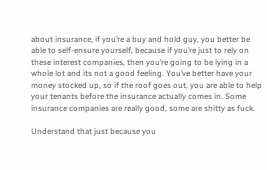about insurance, if you’re a buy and hold guy, you better be able to self-ensure yourself, because if you’re just to rely on these interest companies, then you’re going to be lying in a whole lot and its not a good feeling. You’ve better have your money stocked up, so if the roof goes out, you are able to help your tenants before the insurance actually comes in. Some insurance companies are really good, some are shitty as fuck.

Understand that just because you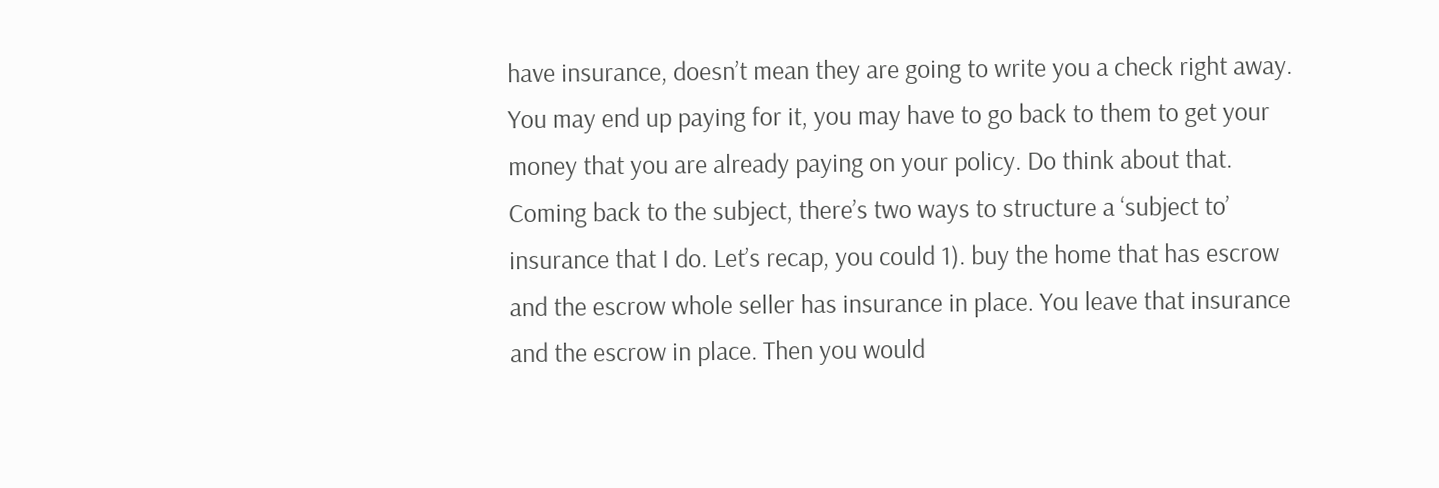have insurance, doesn’t mean they are going to write you a check right away. You may end up paying for it, you may have to go back to them to get your money that you are already paying on your policy. Do think about that. Coming back to the subject, there’s two ways to structure a ‘subject to’ insurance that I do. Let’s recap, you could 1). buy the home that has escrow and the escrow whole seller has insurance in place. You leave that insurance and the escrow in place. Then you would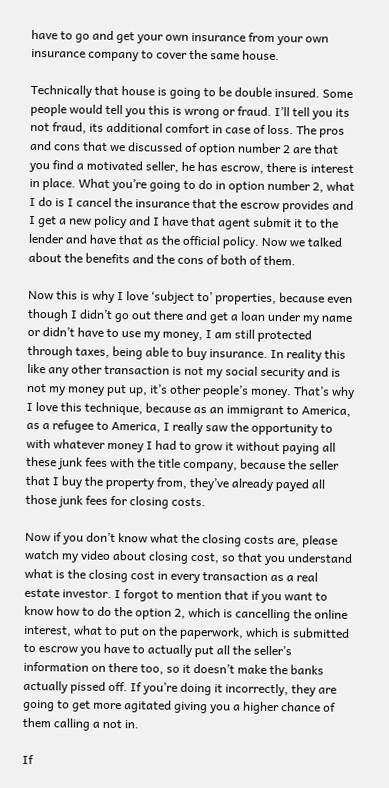have to go and get your own insurance from your own insurance company to cover the same house.

Technically that house is going to be double insured. Some people would tell you this is wrong or fraud. I’ll tell you its not fraud, its additional comfort in case of loss. The pros and cons that we discussed of option number 2 are that you find a motivated seller, he has escrow, there is interest in place. What you’re going to do in option number 2, what I do is I cancel the insurance that the escrow provides and I get a new policy and I have that agent submit it to the lender and have that as the official policy. Now we talked about the benefits and the cons of both of them.

Now this is why I love ‘subject to’ properties, because even though I didn’t go out there and get a loan under my name or didn’t have to use my money, I am still protected through taxes, being able to buy insurance. In reality this like any other transaction is not my social security and is not my money put up, it’s other people’s money. That’s why I love this technique, because as an immigrant to America, as a refugee to America, I really saw the opportunity to with whatever money I had to grow it without paying all these junk fees with the title company, because the seller that I buy the property from, they’ve already payed all those junk fees for closing costs.

Now if you don’t know what the closing costs are, please watch my video about closing cost, so that you understand what is the closing cost in every transaction as a real estate investor. I forgot to mention that if you want to know how to do the option 2, which is cancelling the online interest, what to put on the paperwork, which is submitted to escrow you have to actually put all the seller’s information on there too, so it doesn’t make the banks actually pissed off. If you’re doing it incorrectly, they are going to get more agitated giving you a higher chance of them calling a not in.

If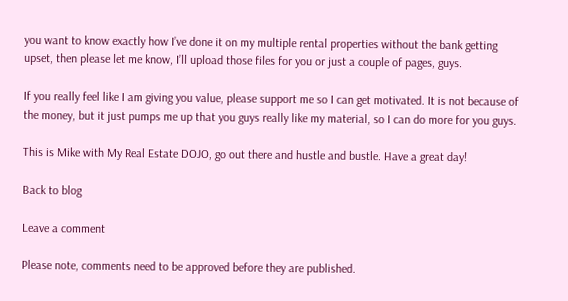you want to know exactly how I’ve done it on my multiple rental properties without the bank getting upset, then please let me know, I’ll upload those files for you or just a couple of pages, guys.

If you really feel like I am giving you value, please support me so I can get motivated. It is not because of the money, but it just pumps me up that you guys really like my material, so I can do more for you guys.

This is Mike with My Real Estate DOJO, go out there and hustle and bustle. Have a great day!

Back to blog

Leave a comment

Please note, comments need to be approved before they are published.